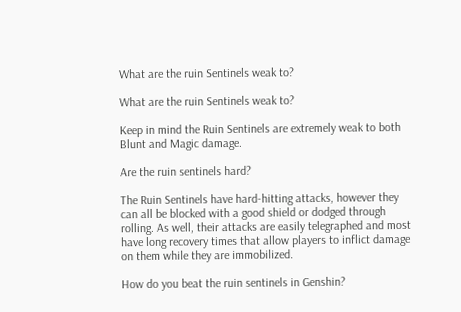What are the ruin Sentinels weak to?

What are the ruin Sentinels weak to?

Keep in mind the Ruin Sentinels are extremely weak to both Blunt and Magic damage.

Are the ruin sentinels hard?

The Ruin Sentinels have hard-hitting attacks, however they can all be blocked with a good shield or dodged through rolling. As well, their attacks are easily telegraphed and most have long recovery times that allow players to inflict damage on them while they are immobilized.

How do you beat the ruin sentinels in Genshin?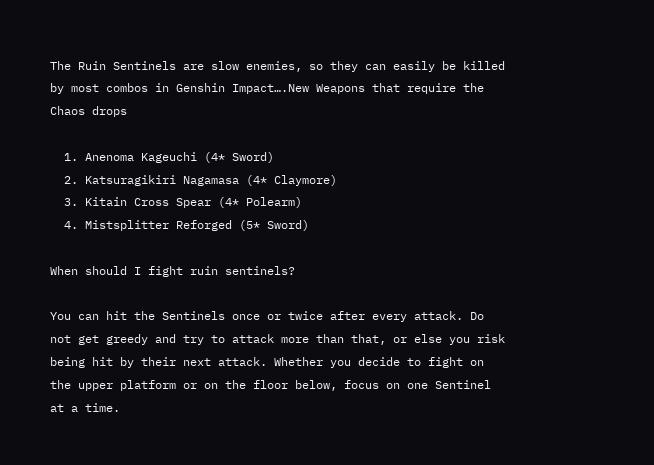The Ruin Sentinels are slow enemies, so they can easily be killed by most combos in Genshin Impact….New Weapons that require the Chaos drops

  1. Anenoma Kageuchi (4* Sword)
  2. Katsuragikiri Nagamasa (4* Claymore)
  3. Kitain Cross Spear (4* Polearm)
  4. Mistsplitter Reforged (5* Sword)

When should I fight ruin sentinels?

You can hit the Sentinels once or twice after every attack. Do not get greedy and try to attack more than that, or else you risk being hit by their next attack. Whether you decide to fight on the upper platform or on the floor below, focus on one Sentinel at a time.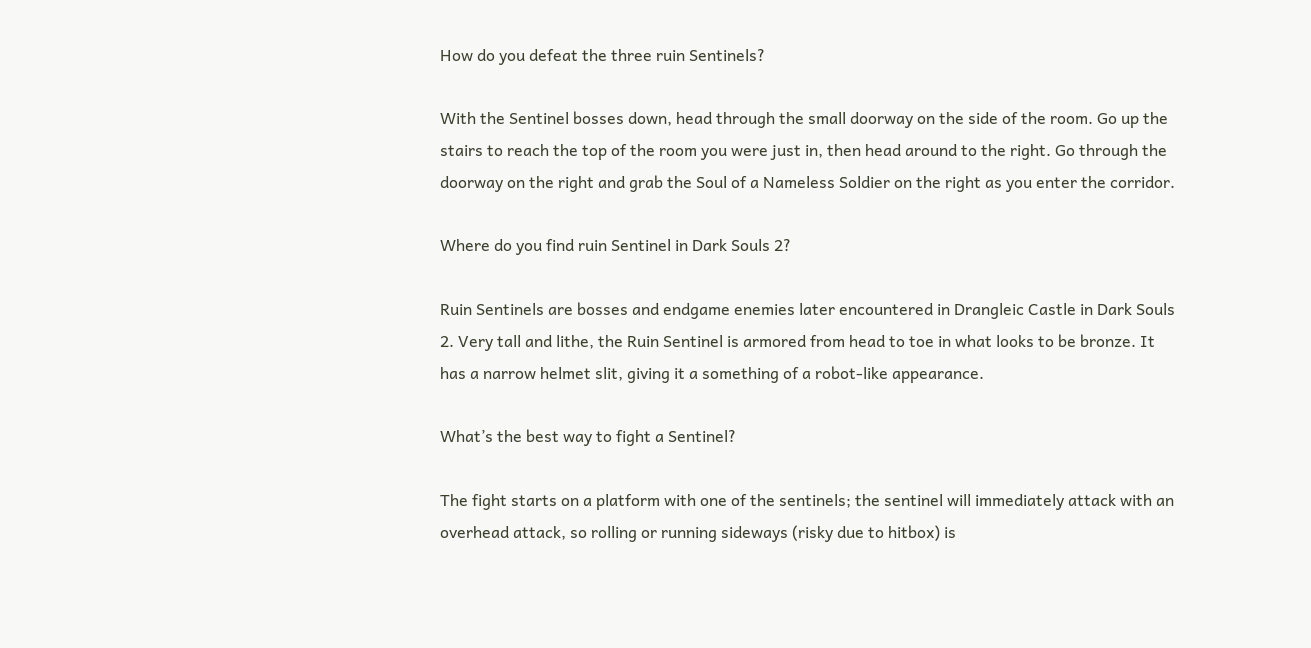How do you defeat the three ruin Sentinels?

With the Sentinel bosses down, head through the small doorway on the side of the room. Go up the stairs to reach the top of the room you were just in, then head around to the right. Go through the doorway on the right and grab the Soul of a Nameless Soldier on the right as you enter the corridor.

Where do you find ruin Sentinel in Dark Souls 2?

Ruin Sentinels are bosses and endgame enemies later encountered in Drangleic Castle in Dark Souls 2. Very tall and lithe, the Ruin Sentinel is armored from head to toe in what looks to be bronze. It has a narrow helmet slit, giving it a something of a robot-like appearance.

What’s the best way to fight a Sentinel?

The fight starts on a platform with one of the sentinels; the sentinel will immediately attack with an overhead attack, so rolling or running sideways (risky due to hitbox) is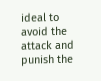ideal to avoid the attack and punish the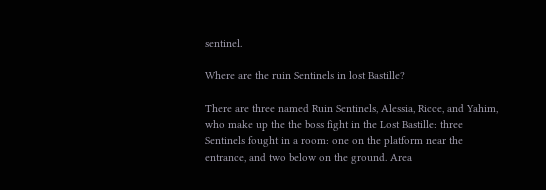sentinel.

Where are the ruin Sentinels in lost Bastille?

There are three named Ruin Sentinels, Alessia, Ricce, and Yahim, who make up the the boss fight in the Lost Bastille: three Sentinels fought in a room: one on the platform near the entrance, and two below on the ground. Area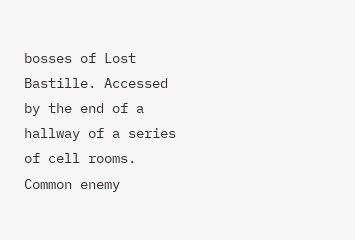bosses of Lost Bastille. Accessed by the end of a hallway of a series of cell rooms. Common enemy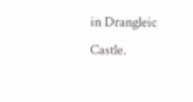in Drangleic Castle.